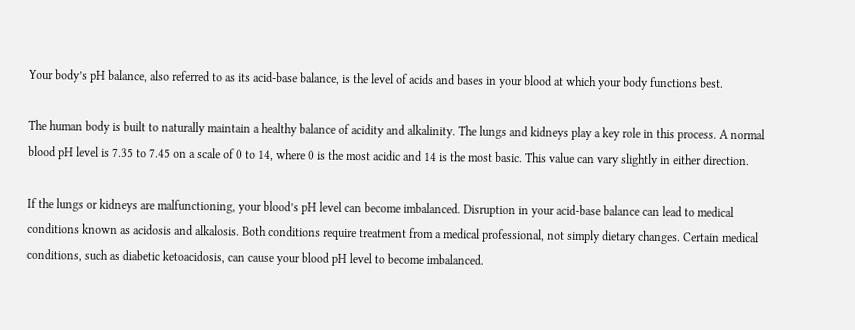Your body’s pH balance, also referred to as its acid-base balance, is the level of acids and bases in your blood at which your body functions best.

The human body is built to naturally maintain a healthy balance of acidity and alkalinity. The lungs and kidneys play a key role in this process. A normal blood pH level is 7.35 to 7.45 on a scale of 0 to 14, where 0 is the most acidic and 14 is the most basic. This value can vary slightly in either direction.

If the lungs or kidneys are malfunctioning, your blood’s pH level can become imbalanced. Disruption in your acid-base balance can lead to medical conditions known as acidosis and alkalosis. Both conditions require treatment from a medical professional, not simply dietary changes. Certain medical conditions, such as diabetic ketoacidosis, can cause your blood pH level to become imbalanced.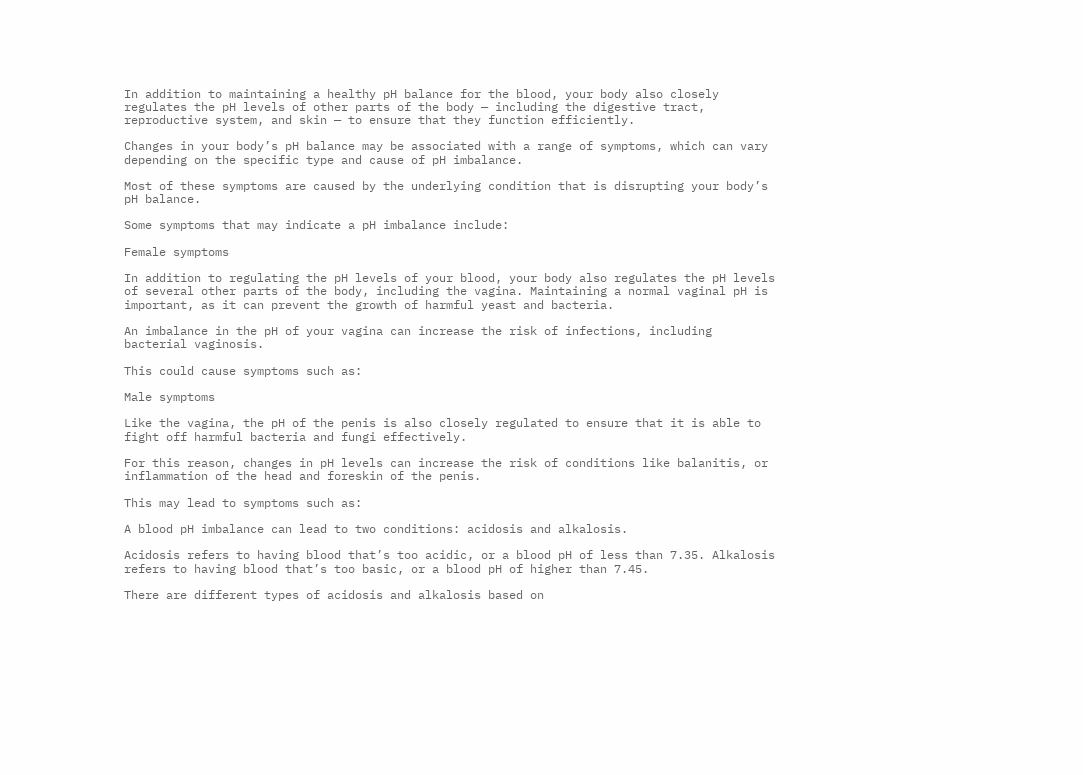In addition to maintaining a healthy pH balance for the blood, your body also closely regulates the pH levels of other parts of the body — including the digestive tract, reproductive system, and skin — to ensure that they function efficiently.

Changes in your body’s pH balance may be associated with a range of symptoms, which can vary depending on the specific type and cause of pH imbalance.

Most of these symptoms are caused by the underlying condition that is disrupting your body’s pH balance.

Some symptoms that may indicate a pH imbalance include:

Female symptoms

In addition to regulating the pH levels of your blood, your body also regulates the pH levels of several other parts of the body, including the vagina. Maintaining a normal vaginal pH is important, as it can prevent the growth of harmful yeast and bacteria.

An imbalance in the pH of your vagina can increase the risk of infections, including bacterial vaginosis.

This could cause symptoms such as:

Male symptoms

Like the vagina, the pH of the penis is also closely regulated to ensure that it is able to fight off harmful bacteria and fungi effectively.

For this reason, changes in pH levels can increase the risk of conditions like balanitis, or inflammation of the head and foreskin of the penis.

This may lead to symptoms such as:

A blood pH imbalance can lead to two conditions: acidosis and alkalosis.

Acidosis refers to having blood that’s too acidic, or a blood pH of less than 7.35. Alkalosis refers to having blood that’s too basic, or a blood pH of higher than 7.45.

There are different types of acidosis and alkalosis based on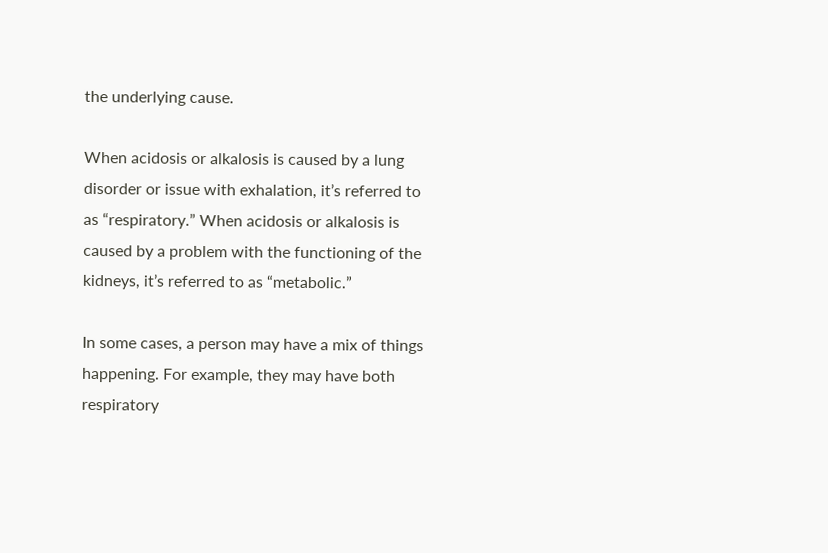the underlying cause.

When acidosis or alkalosis is caused by a lung disorder or issue with exhalation, it’s referred to as “respiratory.” When acidosis or alkalosis is caused by a problem with the functioning of the kidneys, it’s referred to as “metabolic.”

In some cases, a person may have a mix of things happening. For example, they may have both respiratory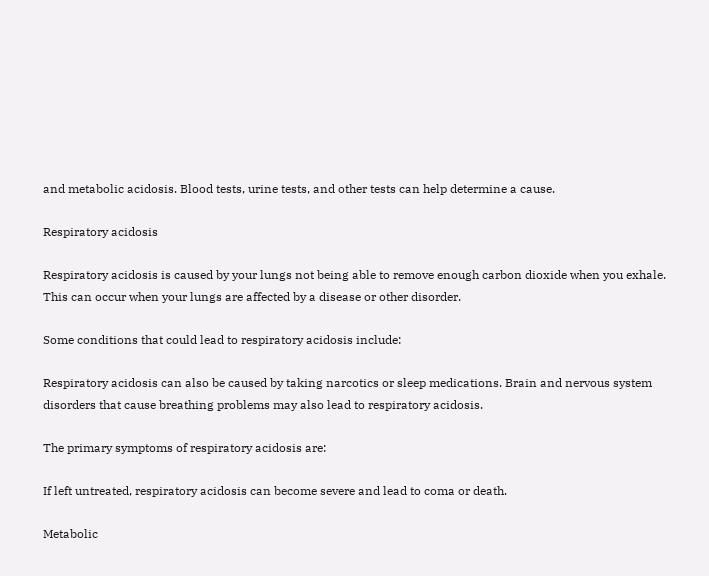and metabolic acidosis. Blood tests, urine tests, and other tests can help determine a cause.

Respiratory acidosis

Respiratory acidosis is caused by your lungs not being able to remove enough carbon dioxide when you exhale. This can occur when your lungs are affected by a disease or other disorder.

Some conditions that could lead to respiratory acidosis include:

Respiratory acidosis can also be caused by taking narcotics or sleep medications. Brain and nervous system disorders that cause breathing problems may also lead to respiratory acidosis.

The primary symptoms of respiratory acidosis are:

If left untreated, respiratory acidosis can become severe and lead to coma or death.

Metabolic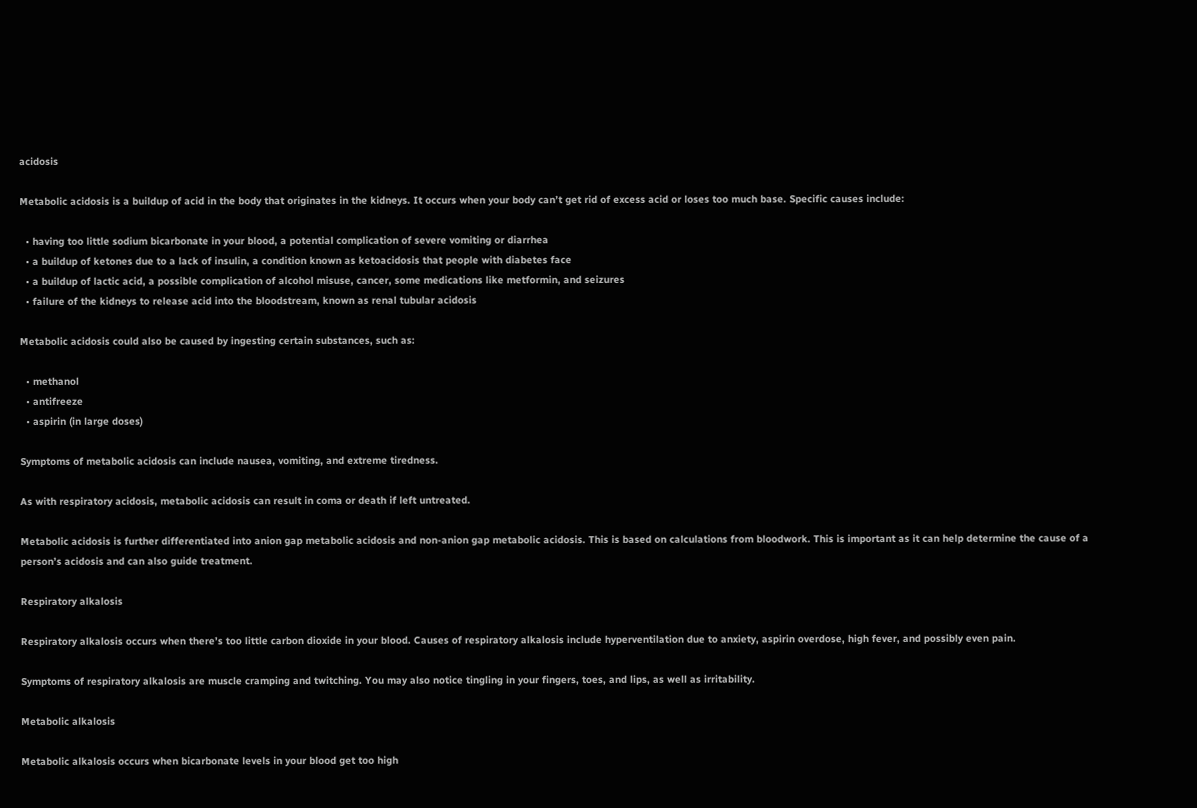acidosis

Metabolic acidosis is a buildup of acid in the body that originates in the kidneys. It occurs when your body can’t get rid of excess acid or loses too much base. Specific causes include:

  • having too little sodium bicarbonate in your blood, a potential complication of severe vomiting or diarrhea
  • a buildup of ketones due to a lack of insulin, a condition known as ketoacidosis that people with diabetes face
  • a buildup of lactic acid, a possible complication of alcohol misuse, cancer, some medications like metformin, and seizures
  • failure of the kidneys to release acid into the bloodstream, known as renal tubular acidosis

Metabolic acidosis could also be caused by ingesting certain substances, such as:

  • methanol
  • antifreeze
  • aspirin (in large doses)

Symptoms of metabolic acidosis can include nausea, vomiting, and extreme tiredness.

As with respiratory acidosis, metabolic acidosis can result in coma or death if left untreated.

Metabolic acidosis is further differentiated into anion gap metabolic acidosis and non-anion gap metabolic acidosis. This is based on calculations from bloodwork. This is important as it can help determine the cause of a person’s acidosis and can also guide treatment.

Respiratory alkalosis

Respiratory alkalosis occurs when there’s too little carbon dioxide in your blood. Causes of respiratory alkalosis include hyperventilation due to anxiety, aspirin overdose, high fever, and possibly even pain.

Symptoms of respiratory alkalosis are muscle cramping and twitching. You may also notice tingling in your fingers, toes, and lips, as well as irritability.

Metabolic alkalosis

Metabolic alkalosis occurs when bicarbonate levels in your blood get too high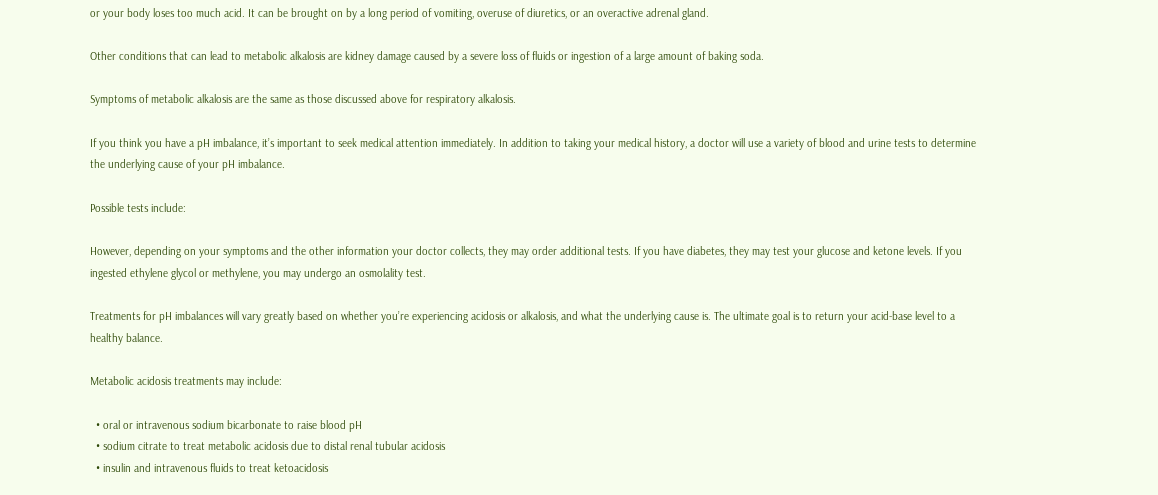or your body loses too much acid. It can be brought on by a long period of vomiting, overuse of diuretics, or an overactive adrenal gland.

Other conditions that can lead to metabolic alkalosis are kidney damage caused by a severe loss of fluids or ingestion of a large amount of baking soda.

Symptoms of metabolic alkalosis are the same as those discussed above for respiratory alkalosis.

If you think you have a pH imbalance, it’s important to seek medical attention immediately. In addition to taking your medical history, a doctor will use a variety of blood and urine tests to determine the underlying cause of your pH imbalance.

Possible tests include:

However, depending on your symptoms and the other information your doctor collects, they may order additional tests. If you have diabetes, they may test your glucose and ketone levels. If you ingested ethylene glycol or methylene, you may undergo an osmolality test.

Treatments for pH imbalances will vary greatly based on whether you’re experiencing acidosis or alkalosis, and what the underlying cause is. The ultimate goal is to return your acid-base level to a healthy balance.

Metabolic acidosis treatments may include:

  • oral or intravenous sodium bicarbonate to raise blood pH
  • sodium citrate to treat metabolic acidosis due to distal renal tubular acidosis
  • insulin and intravenous fluids to treat ketoacidosis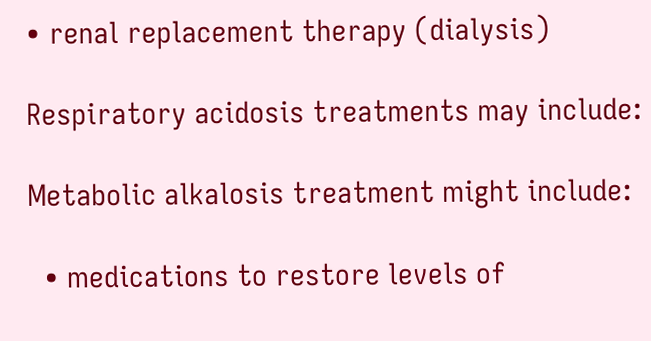• renal replacement therapy (dialysis)

Respiratory acidosis treatments may include:

Metabolic alkalosis treatment might include:

  • medications to restore levels of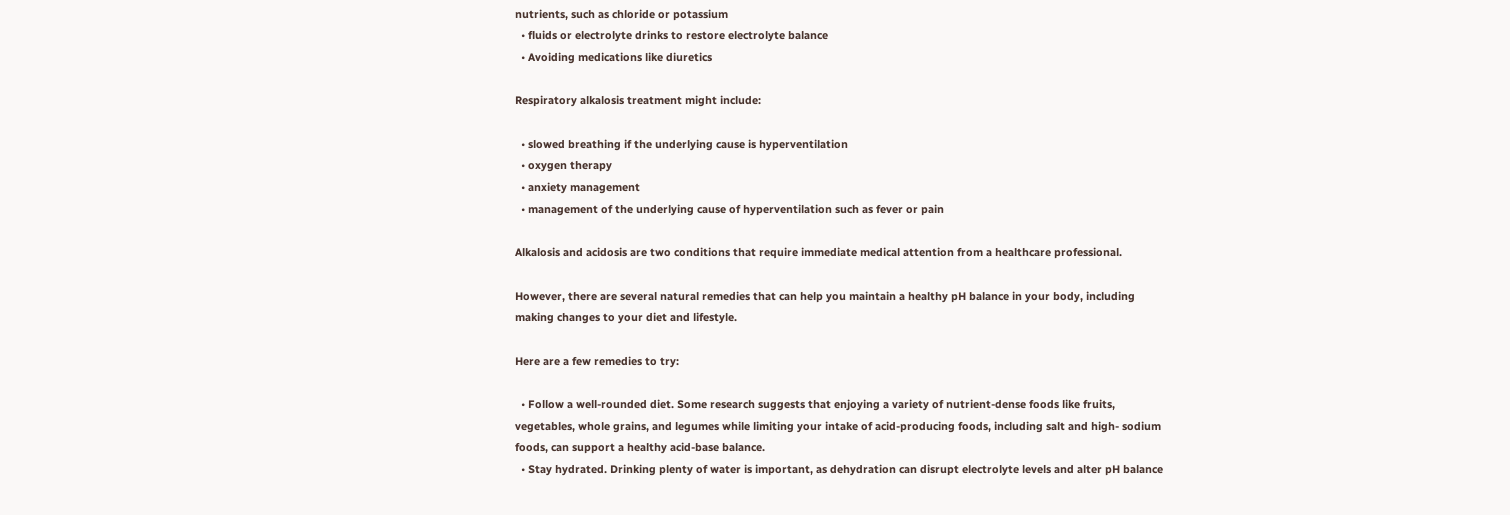nutrients, such as chloride or potassium
  • fluids or electrolyte drinks to restore electrolyte balance
  • Avoiding medications like diuretics

Respiratory alkalosis treatment might include:

  • slowed breathing if the underlying cause is hyperventilation
  • oxygen therapy
  • anxiety management
  • management of the underlying cause of hyperventilation such as fever or pain

Alkalosis and acidosis are two conditions that require immediate medical attention from a healthcare professional.

However, there are several natural remedies that can help you maintain a healthy pH balance in your body, including making changes to your diet and lifestyle.

Here are a few remedies to try:

  • Follow a well-rounded diet. Some research suggests that enjoying a variety of nutrient-dense foods like fruits, vegetables, whole grains, and legumes while limiting your intake of acid-producing foods, including salt and high- sodium foods, can support a healthy acid-base balance.
  • Stay hydrated. Drinking plenty of water is important, as dehydration can disrupt electrolyte levels and alter pH balance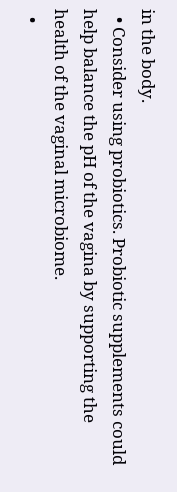in the body.
  • Consider using probiotics. Probiotic supplements could help balance the pH of the vagina by supporting the health of the vaginal microbiome.
  •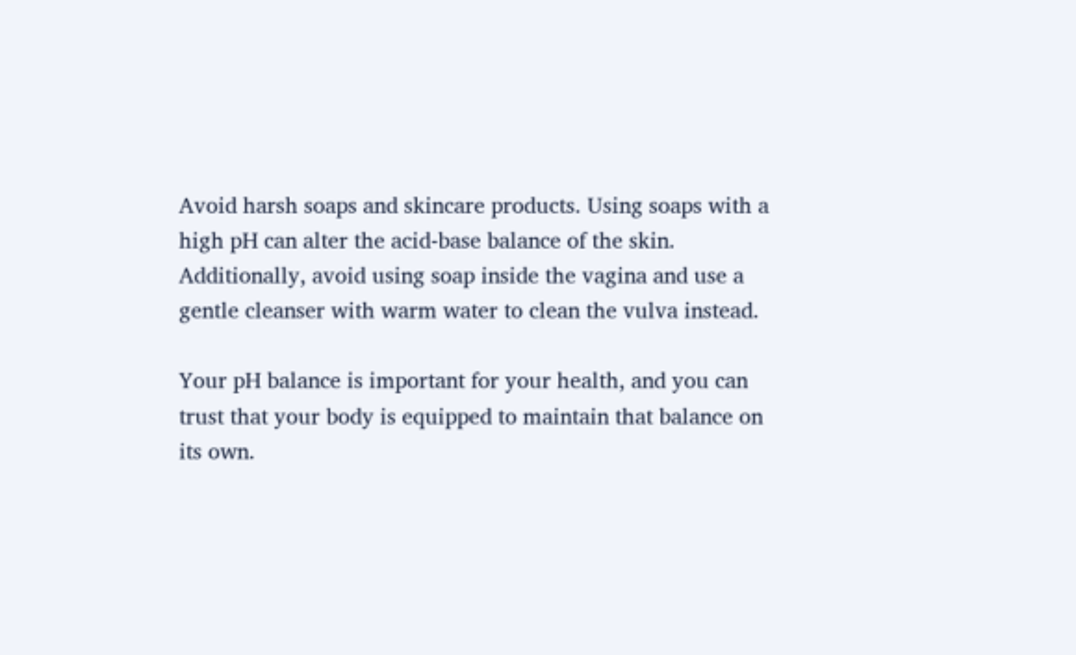Avoid harsh soaps and skincare products. Using soaps with a high pH can alter the acid-base balance of the skin. Additionally, avoid using soap inside the vagina and use a gentle cleanser with warm water to clean the vulva instead.

Your pH balance is important for your health, and you can trust that your body is equipped to maintain that balance on its own.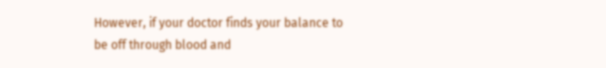However, if your doctor finds your balance to be off through blood and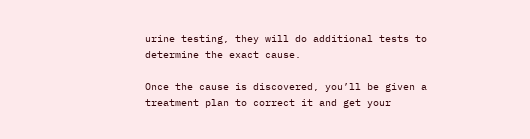urine testing, they will do additional tests to determine the exact cause.

Once the cause is discovered, you’ll be given a treatment plan to correct it and get your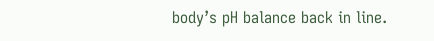body’s pH balance back in line.